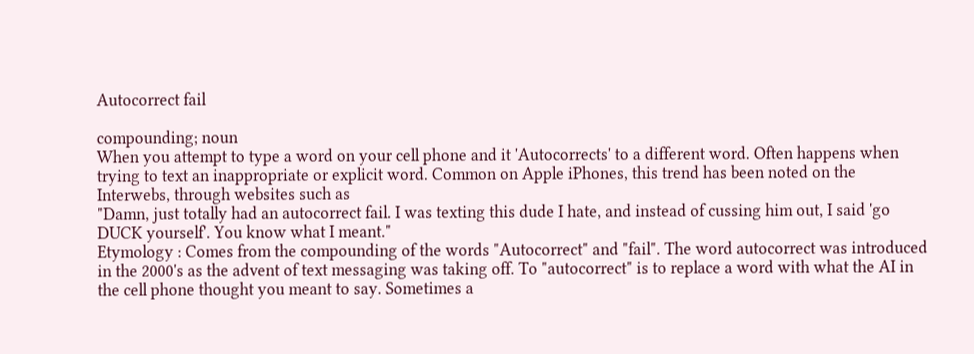Autocorrect fail

compounding; noun
When you attempt to type a word on your cell phone and it 'Autocorrects' to a different word. Often happens when trying to text an inappropriate or explicit word. Common on Apple iPhones, this trend has been noted on the Interwebs, through websites such as
"Damn, just totally had an autocorrect fail. I was texting this dude I hate, and instead of cussing him out, I said 'go DUCK yourself'. You know what I meant."
Etymology : Comes from the compounding of the words "Autocorrect" and "fail". The word autocorrect was introduced in the 2000's as the advent of text messaging was taking off. To "autocorrect" is to replace a word with what the AI in the cell phone thought you meant to say. Sometimes a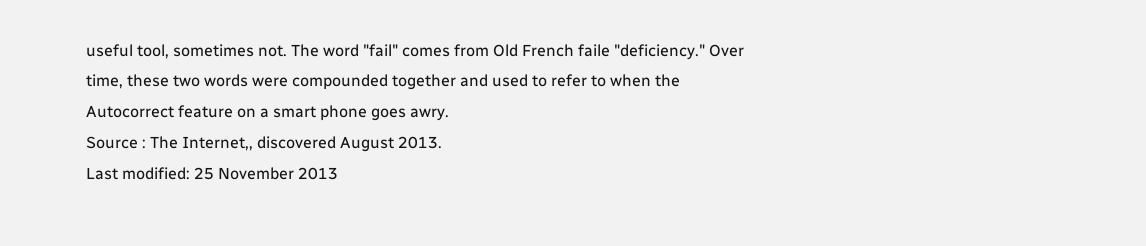useful tool, sometimes not. The word "fail" comes from Old French faile "deficiency." Over time, these two words were compounded together and used to refer to when the Autocorrect feature on a smart phone goes awry.
Source : The Internet,, discovered August 2013.
Last modified: 25 November 2013